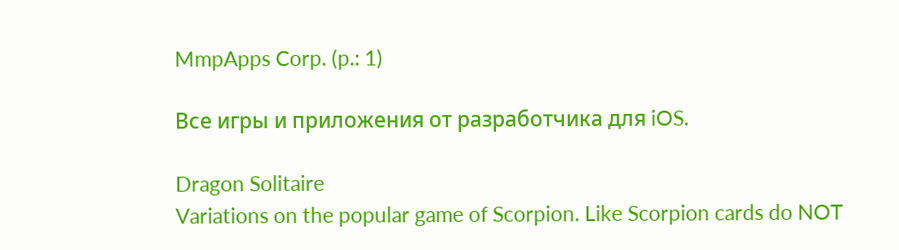MmpApps Corp. (p.: 1)

Все игры и приложения от разработчика для iOS.

Dragon Solitaire
Variations on the popular game of Scorpion. Like Scorpion cards do NOT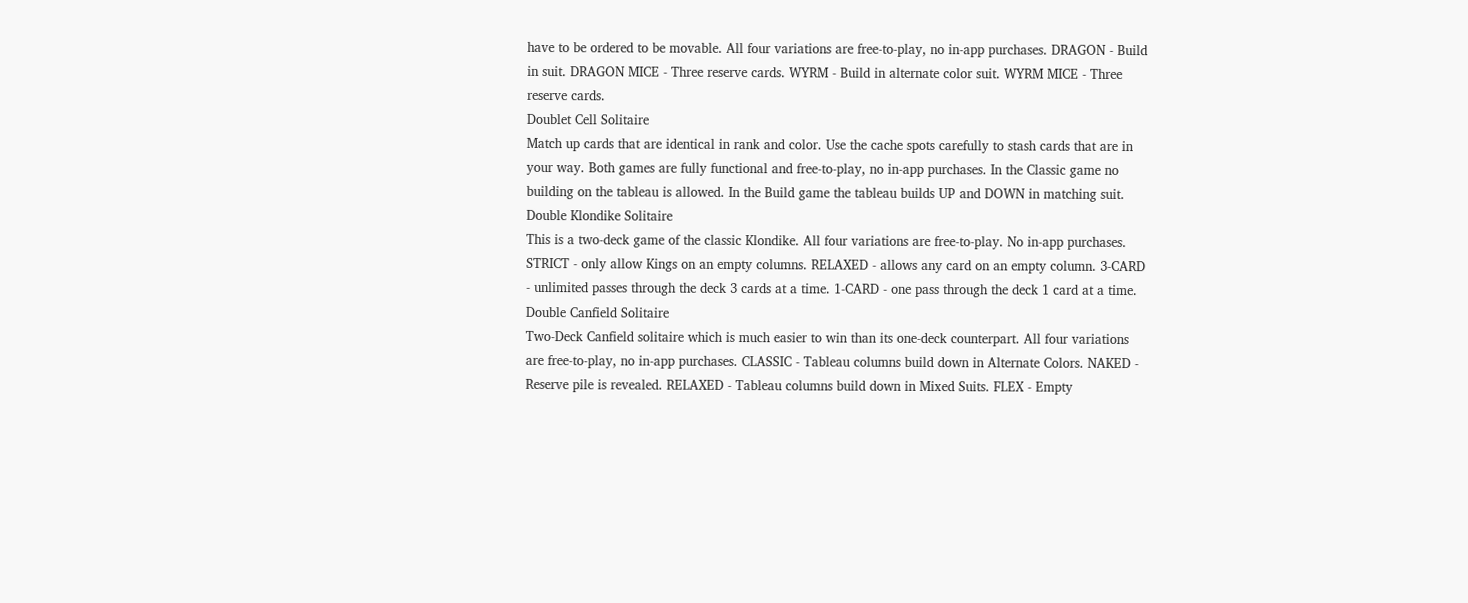have to be ordered to be movable. All four variations are free-to-play, no in-app purchases. DRAGON - Build in suit. DRAGON MICE - Three reserve cards. WYRM - Build in alternate color suit. WYRM MICE - Three reserve cards.
Doublet Cell Solitaire
Match up cards that are identical in rank and color. Use the cache spots carefully to stash cards that are in your way. Both games are fully functional and free-to-play, no in-app purchases. In the Classic game no building on the tableau is allowed. In the Build game the tableau builds UP and DOWN in matching suit.
Double Klondike Solitaire
This is a two-deck game of the classic Klondike. All four variations are free-to-play. No in-app purchases. STRICT - only allow Kings on an empty columns. RELAXED - allows any card on an empty column. 3-CARD - unlimited passes through the deck 3 cards at a time. 1-CARD - one pass through the deck 1 card at a time.
Double Canfield Solitaire
Two-Deck Canfield solitaire which is much easier to win than its one-deck counterpart. All four variations are free-to-play, no in-app purchases. CLASSIC - Tableau columns build down in Alternate Colors. NAKED - Reserve pile is revealed. RELAXED - Tableau columns build down in Mixed Suits. FLEX - Empty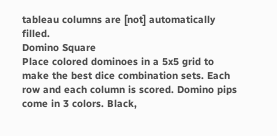tableau columns are [not] automatically filled.
Domino Square
Place colored dominoes in a 5x5 grid to make the best dice combination sets. Each row and each column is scored. Domino pips come in 3 colors. Black,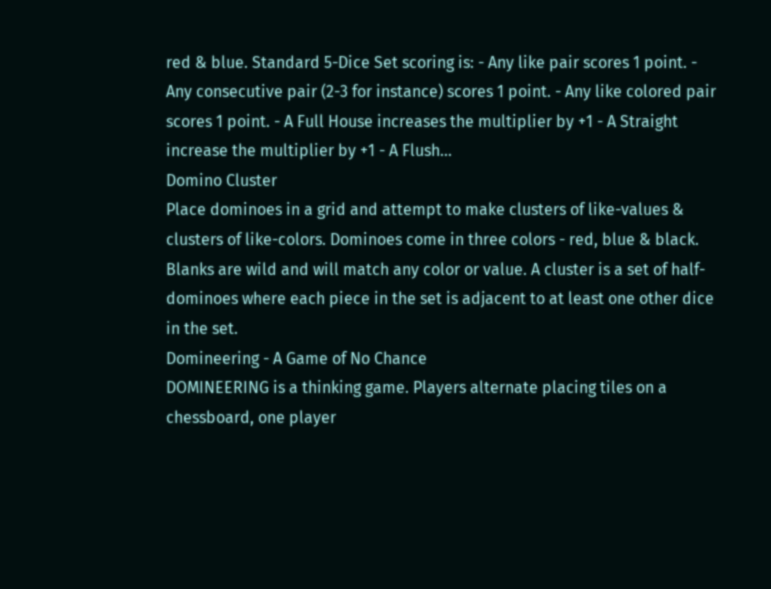red & blue. Standard 5-Dice Set scoring is: - Any like pair scores 1 point. - Any consecutive pair (2-3 for instance) scores 1 point. - Any like colored pair scores 1 point. - A Full House increases the multiplier by +1 - A Straight increase the multiplier by +1 - A Flush...
Domino Cluster
Place dominoes in a grid and attempt to make clusters of like-values & clusters of like-colors. Dominoes come in three colors - red, blue & black. Blanks are wild and will match any color or value. A cluster is a set of half-dominoes where each piece in the set is adjacent to at least one other dice in the set.
Domineering - A Game of No Chance
DOMINEERING is a thinking game. Players alternate placing tiles on a chessboard, one player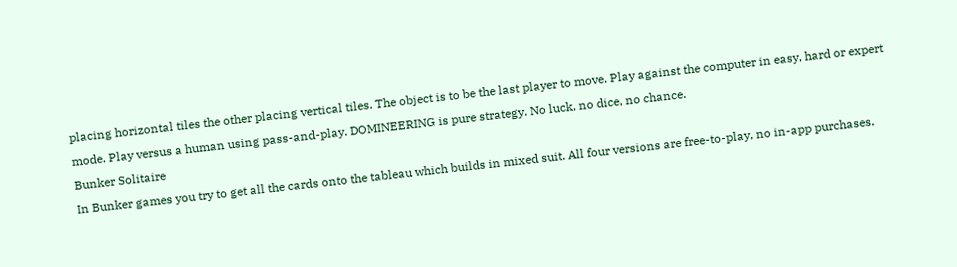placing horizontal tiles the other placing vertical tiles. The object is to be the last player to move. Play against the computer in easy, hard or expert mode. Play versus a human using pass-and-play. DOMINEERING is pure strategy. No luck, no dice, no chance.
Bunker Solitaire
In Bunker games you try to get all the cards onto the tableau which builds in mixed suit. All four versions are free-to-play, no in-app purchases.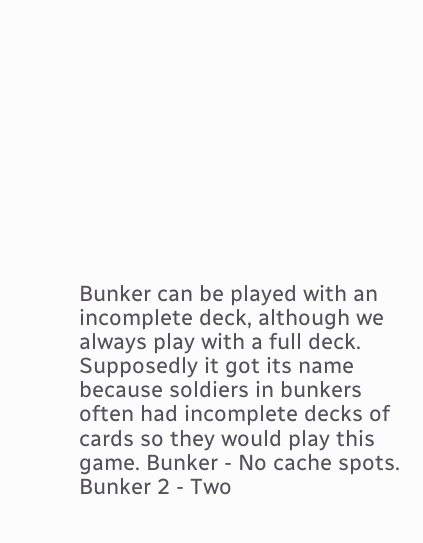Bunker can be played with an incomplete deck, although we always play with a full deck. Supposedly it got its name because soldiers in bunkers often had incomplete decks of cards so they would play this game. Bunker - No cache spots. Bunker 2 - Two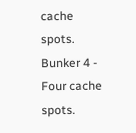cache spots. Bunker 4 - Four cache spots.